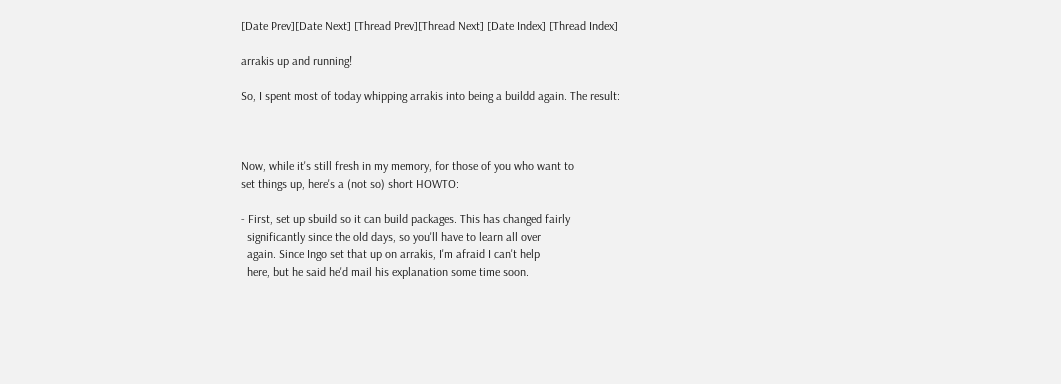[Date Prev][Date Next] [Thread Prev][Thread Next] [Date Index] [Thread Index]

arrakis up and running!

So, I spent most of today whipping arrakis into being a buildd again. The result:



Now, while it's still fresh in my memory, for those of you who want to
set things up, here's a (not so) short HOWTO:

- First, set up sbuild so it can build packages. This has changed fairly
  significantly since the old days, so you'll have to learn all over
  again. Since Ingo set that up on arrakis, I'm afraid I can't help
  here, but he said he'd mail his explanation some time soon.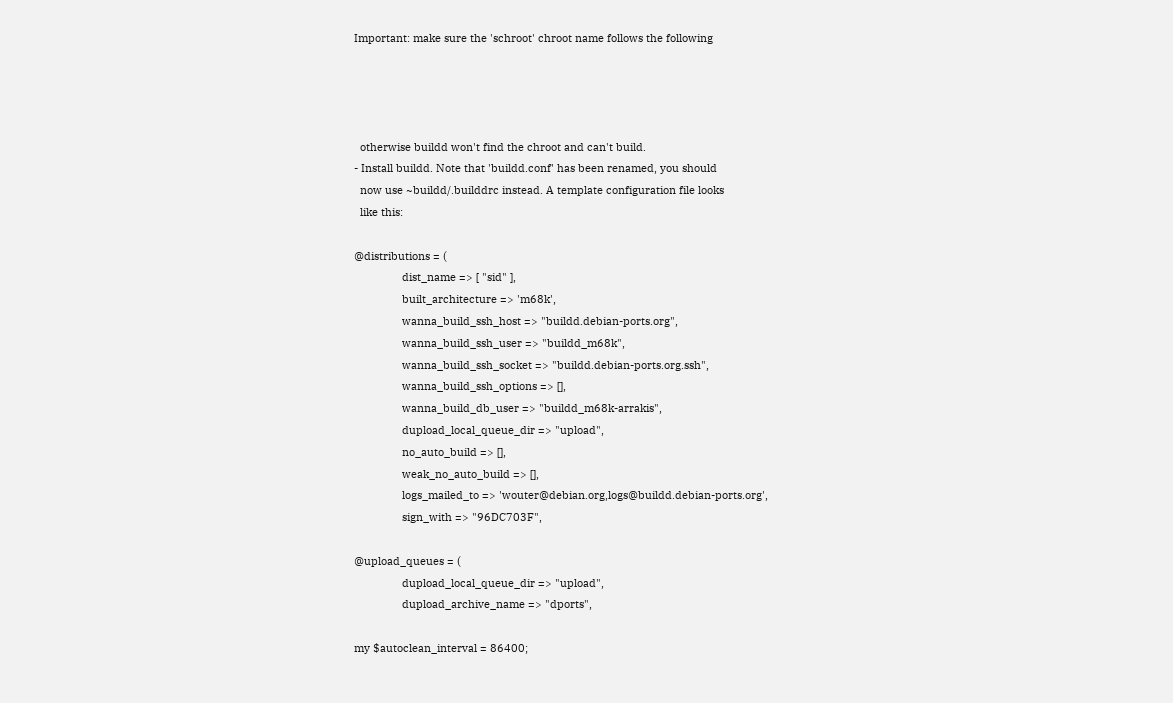Important: make sure the 'schroot' chroot name follows the following




  otherwise buildd won't find the chroot and can't build.
- Install buildd. Note that 'buildd.conf' has been renamed, you should
  now use ~buildd/.builddrc instead. A template configuration file looks
  like this:

@distributions = (
                dist_name => [ "sid" ],
                built_architecture => 'm68k',
                wanna_build_ssh_host => "buildd.debian-ports.org",
                wanna_build_ssh_user => "buildd_m68k",
                wanna_build_ssh_socket => "buildd.debian-ports.org.ssh",
                wanna_build_ssh_options => [],
                wanna_build_db_user => "buildd_m68k-arrakis",
                dupload_local_queue_dir => "upload",
                no_auto_build => [],
                weak_no_auto_build => [],
                logs_mailed_to => 'wouter@debian.org,logs@buildd.debian-ports.org',
                sign_with => "96DC703F",

@upload_queues = (
                dupload_local_queue_dir => "upload",
                dupload_archive_name => "dports",

my $autoclean_interval = 86400;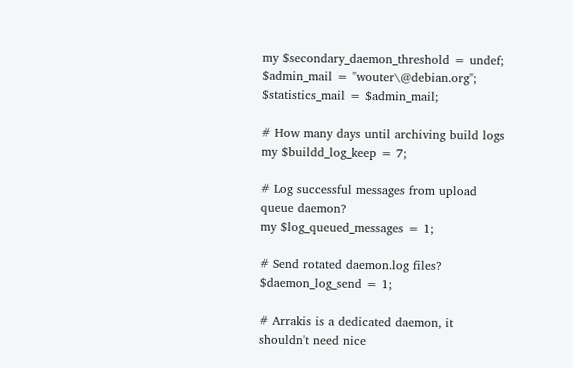my $secondary_daemon_threshold = undef;
$admin_mail = "wouter\@debian.org";
$statistics_mail = $admin_mail;

# How many days until archiving build logs
my $buildd_log_keep = 7;

# Log successful messages from upload queue daemon?
my $log_queued_messages = 1;

# Send rotated daemon.log files?
$daemon_log_send = 1;

# Arrakis is a dedicated daemon, it shouldn't need nice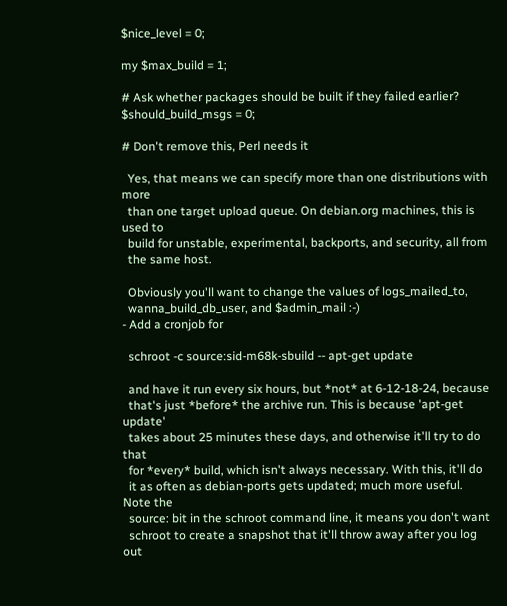$nice_level = 0;

my $max_build = 1;

# Ask whether packages should be built if they failed earlier?
$should_build_msgs = 0;

# Don't remove this, Perl needs it

  Yes, that means we can specify more than one distributions with more
  than one target upload queue. On debian.org machines, this is used to
  build for unstable, experimental, backports, and security, all from
  the same host.

  Obviously you'll want to change the values of logs_mailed_to,
  wanna_build_db_user, and $admin_mail :-)
- Add a cronjob for

  schroot -c source:sid-m68k-sbuild -- apt-get update

  and have it run every six hours, but *not* at 6-12-18-24, because
  that's just *before* the archive run. This is because 'apt-get update'
  takes about 25 minutes these days, and otherwise it'll try to do that
  for *every* build, which isn't always necessary. With this, it'll do
  it as often as debian-ports gets updated; much more useful.  Note the
  source: bit in the schroot command line, it means you don't want
  schroot to create a snapshot that it'll throw away after you log out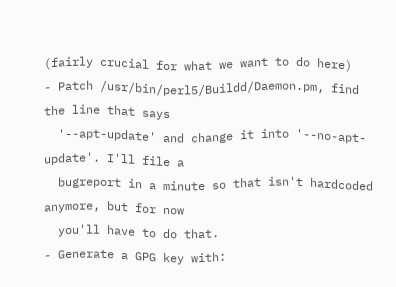(fairly crucial for what we want to do here)
- Patch /usr/bin/perl5/Buildd/Daemon.pm, find the line that says
  '--apt-update' and change it into '--no-apt-update'. I'll file a
  bugreport in a minute so that isn't hardcoded anymore, but for now
  you'll have to do that.
- Generate a GPG key with: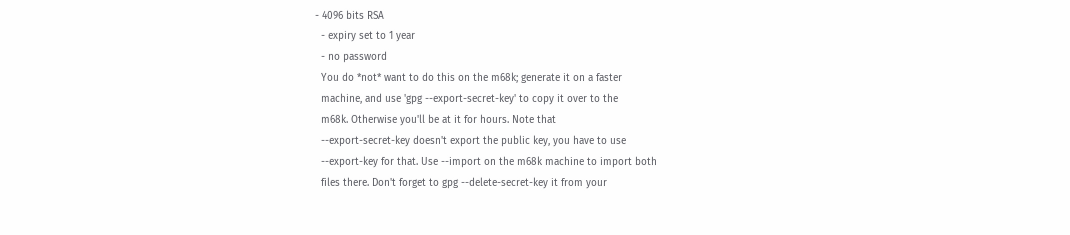- 4096 bits RSA
  - expiry set to 1 year
  - no password
  You do *not* want to do this on the m68k; generate it on a faster
  machine, and use 'gpg --export-secret-key' to copy it over to the
  m68k. Otherwise you'll be at it for hours. Note that
  --export-secret-key doesn't export the public key, you have to use
  --export-key for that. Use --import on the m68k machine to import both
  files there. Don't forget to gpg --delete-secret-key it from your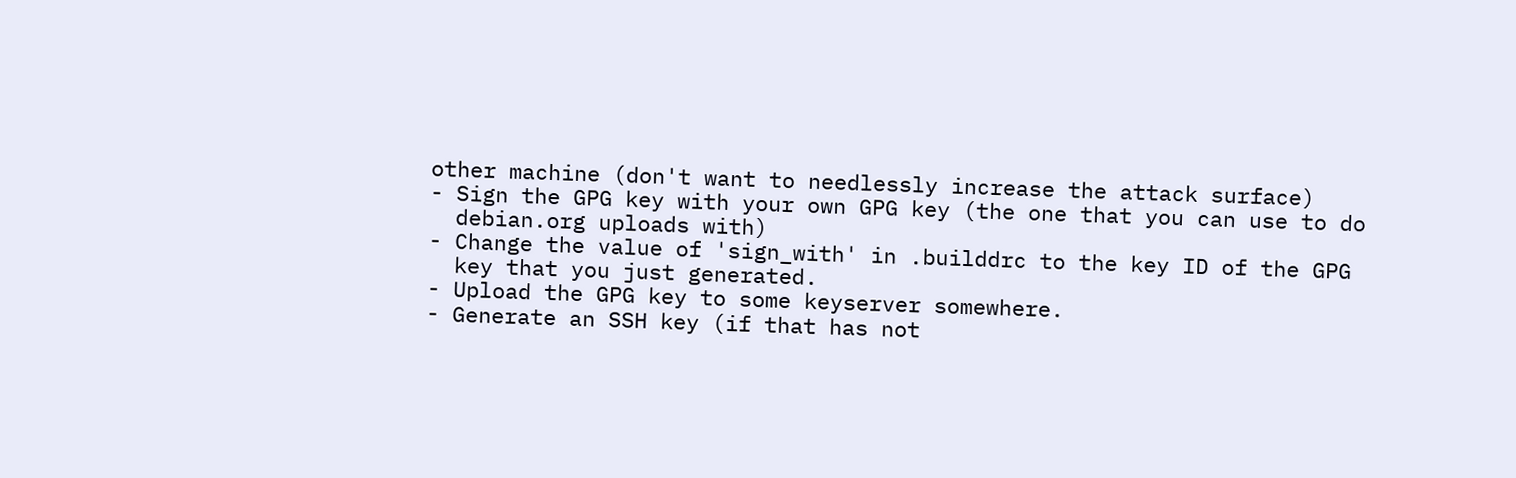other machine (don't want to needlessly increase the attack surface)
- Sign the GPG key with your own GPG key (the one that you can use to do
  debian.org uploads with)
- Change the value of 'sign_with' in .builddrc to the key ID of the GPG
  key that you just generated.
- Upload the GPG key to some keyserver somewhere.
- Generate an SSH key (if that has not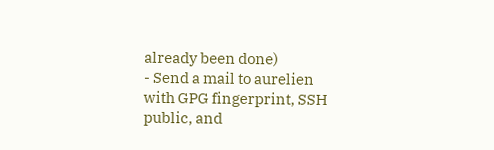already been done)
- Send a mail to aurelien with GPG fingerprint, SSH public, and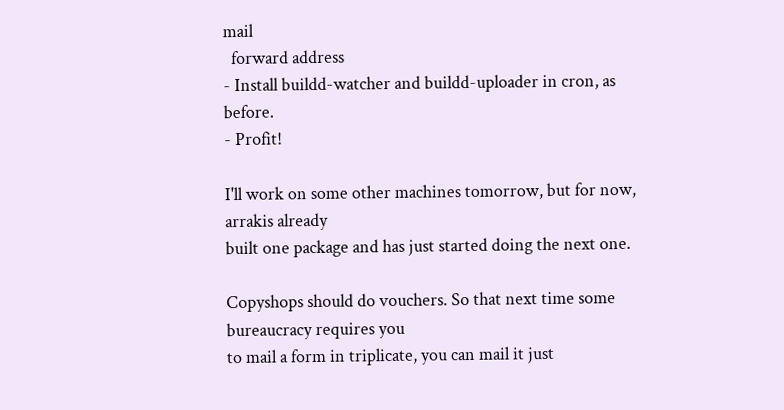mail
  forward address
- Install buildd-watcher and buildd-uploader in cron, as before.
- Profit!

I'll work on some other machines tomorrow, but for now, arrakis already
built one package and has just started doing the next one.

Copyshops should do vouchers. So that next time some bureaucracy requires you
to mail a form in triplicate, you can mail it just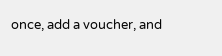once, add a voucher, and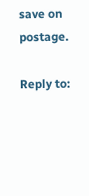save on postage.

Reply to: